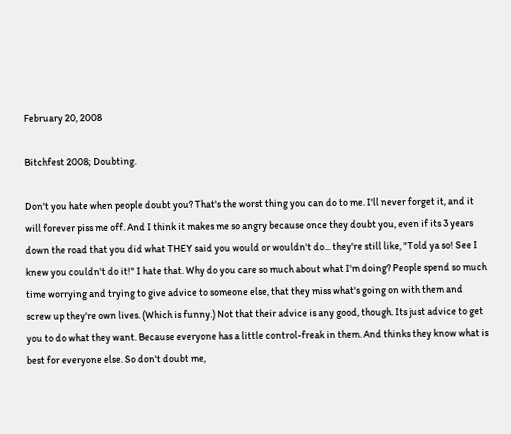February 20, 2008

Bitchfest 2008; Doubting.

Don't you hate when people doubt you? That's the worst thing you can do to me. I'll never forget it, and it will forever piss me off. And I think it makes me so angry because once they doubt you, even if its 3 years down the road that you did what THEY said you would or wouldn't do... they're still like, "Told ya so! See I knew you couldn't do it!" I hate that. Why do you care so much about what I'm doing? People spend so much time worrying and trying to give advice to someone else, that they miss what's going on with them and screw up they're own lives. (Which is funny.) Not that their advice is any good, though. Its just advice to get you to do what they want. Because everyone has a little control-freak in them. And thinks they know what is best for everyone else. So don't doubt me,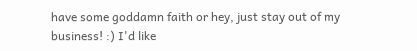have some goddamn faith or hey, just stay out of my business! :) I'd like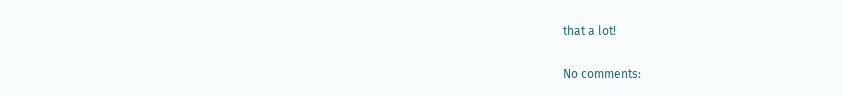that a lot!

No comments: